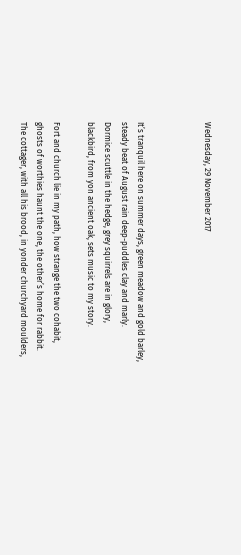Wednesday, 29 November 2017



It’s tranquil here on summer days, green meadow and gold barley,
steady beat of August rain deep-puddles clay and marly.
Dormice scuttle in the hedge, grey squirrels are in glory,
blackbird, from yon ancient oak, sets music to my story.

Fort and church lie in my path, how strange the two cohabit,
ghosts of worthies haunt the one, the other’s home for rabbit.
The cottager, with all his brood, in yonder churchyard moulders,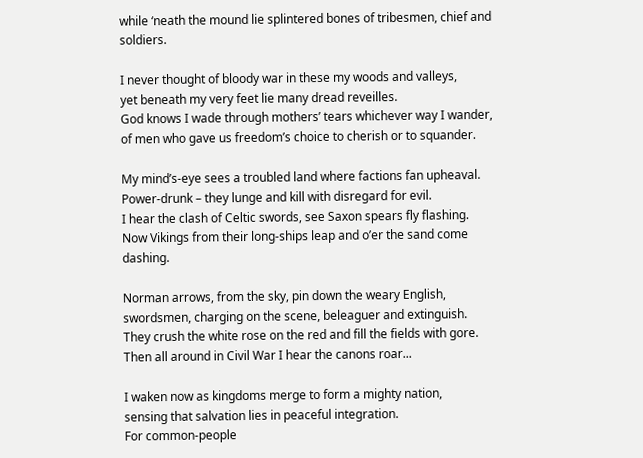while ‘neath the mound lie splintered bones of tribesmen, chief and soldiers.

I never thought of bloody war in these my woods and valleys,
yet beneath my very feet lie many dread reveilles.
God knows I wade through mothers’ tears whichever way I wander,
of men who gave us freedom’s choice to cherish or to squander.

My mind’s-eye sees a troubled land where factions fan upheaval.
Power-drunk – they lunge and kill with disregard for evil.
I hear the clash of Celtic swords, see Saxon spears fly flashing.
Now Vikings from their long-ships leap and o’er the sand come dashing.

Norman arrows, from the sky, pin down the weary English,
swordsmen, charging on the scene, beleaguer and extinguish.
They crush the white rose on the red and fill the fields with gore.
Then all around in Civil War I hear the canons roar...

I waken now as kingdoms merge to form a mighty nation,
sensing that salvation lies in peaceful integration.
For common-people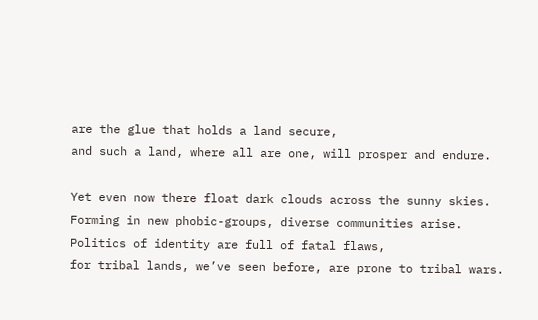are the glue that holds a land secure,
and such a land, where all are one, will prosper and endure.

Yet even now there float dark clouds across the sunny skies.
Forming in new phobic-groups, diverse communities arise.
Politics of identity are full of fatal flaws,
for tribal lands, we’ve seen before, are prone to tribal wars.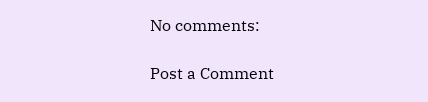No comments:

Post a Comment